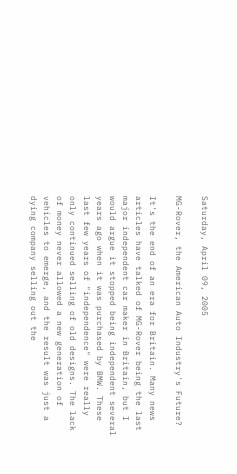Saturday, April 09, 2005

MG-Rover, the American Auto Industry's Future?

It's the end of an era for Britain. Many news articles have talked of MG-Rover being the last major independent car maker in Britain, but I would argue it stopped being independent several years ago when it was purchased by BMW. These last few years of "independence" were really only continued selling of old designs. The lack of money never allowed a new generation of vehicles to emerge, and the result was just a dying company selling out the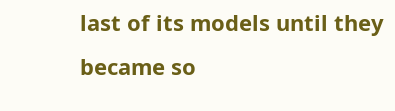last of its models until they became so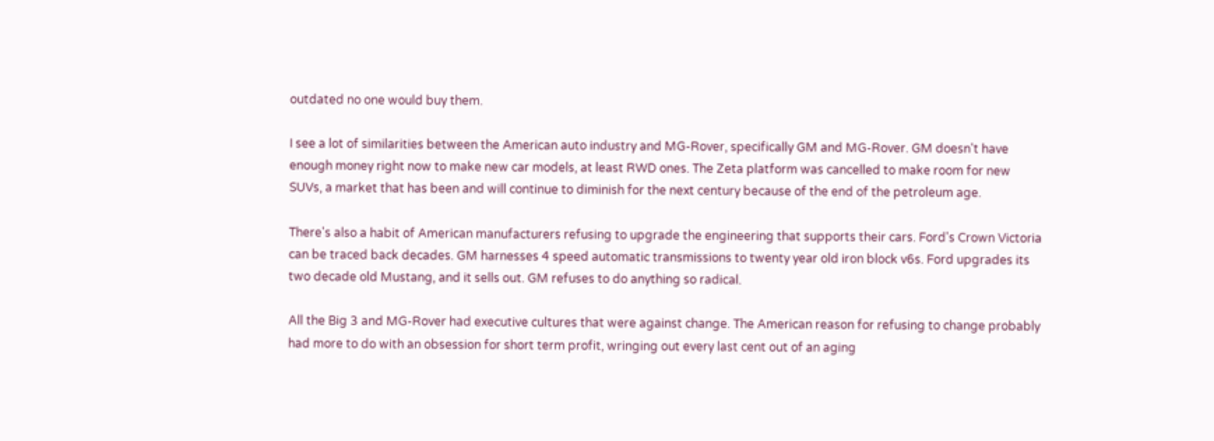outdated no one would buy them.

I see a lot of similarities between the American auto industry and MG-Rover, specifically GM and MG-Rover. GM doesn't have enough money right now to make new car models, at least RWD ones. The Zeta platform was cancelled to make room for new SUVs, a market that has been and will continue to diminish for the next century because of the end of the petroleum age.

There's also a habit of American manufacturers refusing to upgrade the engineering that supports their cars. Ford's Crown Victoria can be traced back decades. GM harnesses 4 speed automatic transmissions to twenty year old iron block v6s. Ford upgrades its two decade old Mustang, and it sells out. GM refuses to do anything so radical.

All the Big 3 and MG-Rover had executive cultures that were against change. The American reason for refusing to change probably had more to do with an obsession for short term profit, wringing out every last cent out of an aging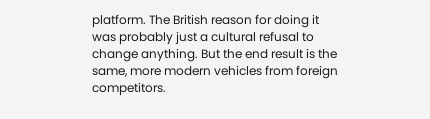platform. The British reason for doing it was probably just a cultural refusal to change anything. But the end result is the same, more modern vehicles from foreign competitors.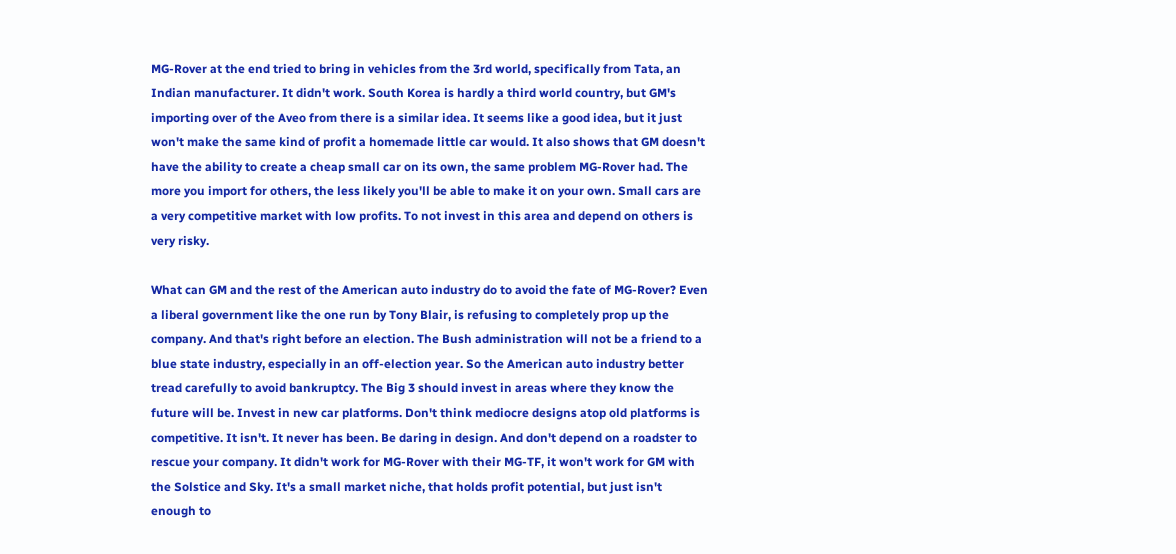MG-Rover at the end tried to bring in vehicles from the 3rd world, specifically from Tata, an Indian manufacturer. It didn't work. South Korea is hardly a third world country, but GM's importing over of the Aveo from there is a similar idea. It seems like a good idea, but it just won't make the same kind of profit a homemade little car would. It also shows that GM doesn't have the ability to create a cheap small car on its own, the same problem MG-Rover had. The more you import for others, the less likely you'll be able to make it on your own. Small cars are a very competitive market with low profits. To not invest in this area and depend on others is very risky.

What can GM and the rest of the American auto industry do to avoid the fate of MG-Rover? Even a liberal government like the one run by Tony Blair, is refusing to completely prop up the company. And that's right before an election. The Bush administration will not be a friend to a blue state industry, especially in an off-election year. So the American auto industry better tread carefully to avoid bankruptcy. The Big 3 should invest in areas where they know the future will be. Invest in new car platforms. Don't think mediocre designs atop old platforms is competitive. It isn't. It never has been. Be daring in design. And don't depend on a roadster to rescue your company. It didn't work for MG-Rover with their MG-TF, it won't work for GM with the Solstice and Sky. It's a small market niche, that holds profit potential, but just isn't enough to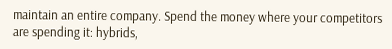maintain an entire company. Spend the money where your competitors are spending it: hybrids,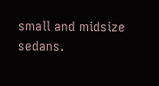small and midsize sedans.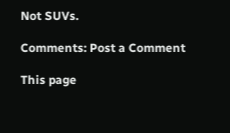Not SUVs.

Comments: Post a Comment

This page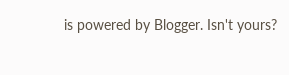is powered by Blogger. Isn't yours?